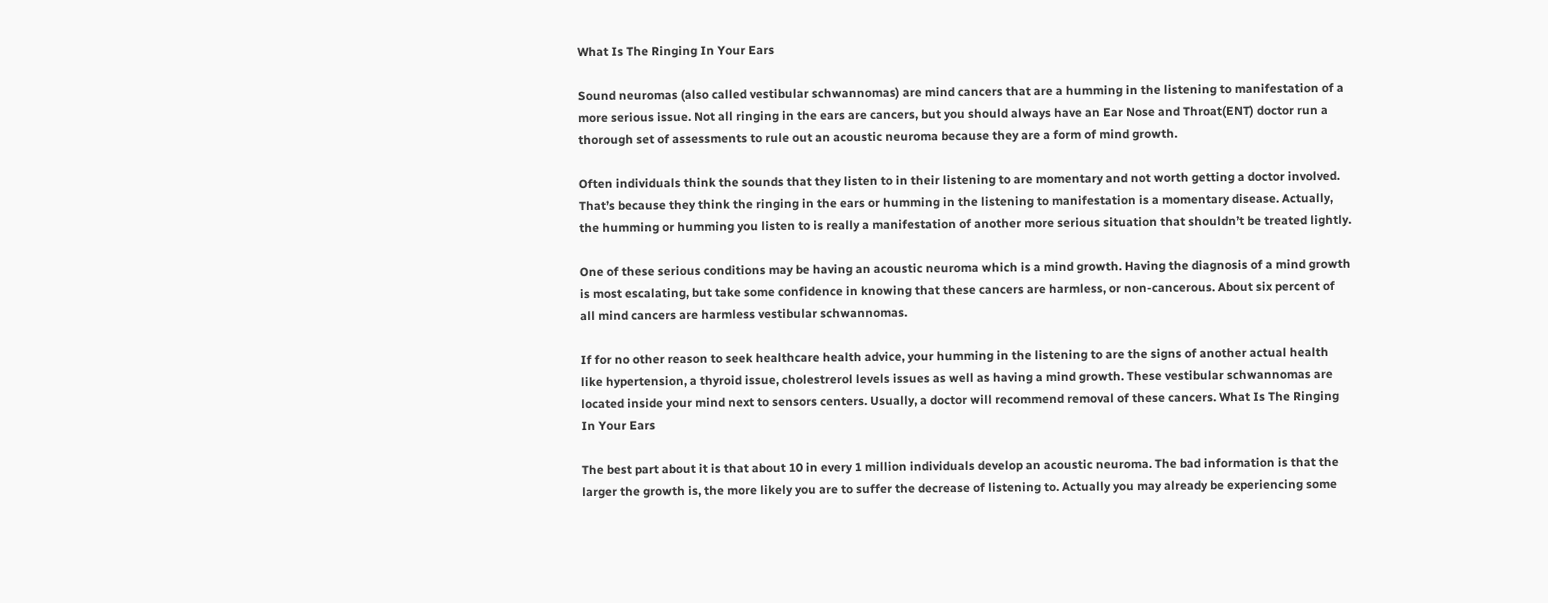What Is The Ringing In Your Ears

Sound neuromas (also called vestibular schwannomas) are mind cancers that are a humming in the listening to manifestation of a more serious issue. Not all ringing in the ears are cancers, but you should always have an Ear Nose and Throat(ENT) doctor run a thorough set of assessments to rule out an acoustic neuroma because they are a form of mind growth.

Often individuals think the sounds that they listen to in their listening to are momentary and not worth getting a doctor involved. That’s because they think the ringing in the ears or humming in the listening to manifestation is a momentary disease. Actually, the humming or humming you listen to is really a manifestation of another more serious situation that shouldn’t be treated lightly.

One of these serious conditions may be having an acoustic neuroma which is a mind growth. Having the diagnosis of a mind growth is most escalating, but take some confidence in knowing that these cancers are harmless, or non-cancerous. About six percent of all mind cancers are harmless vestibular schwannomas.

If for no other reason to seek healthcare health advice, your humming in the listening to are the signs of another actual health like hypertension, a thyroid issue, cholestrerol levels issues as well as having a mind growth. These vestibular schwannomas are located inside your mind next to sensors centers. Usually, a doctor will recommend removal of these cancers. What Is The Ringing In Your Ears

The best part about it is that about 10 in every 1 million individuals develop an acoustic neuroma. The bad information is that the larger the growth is, the more likely you are to suffer the decrease of listening to. Actually you may already be experiencing some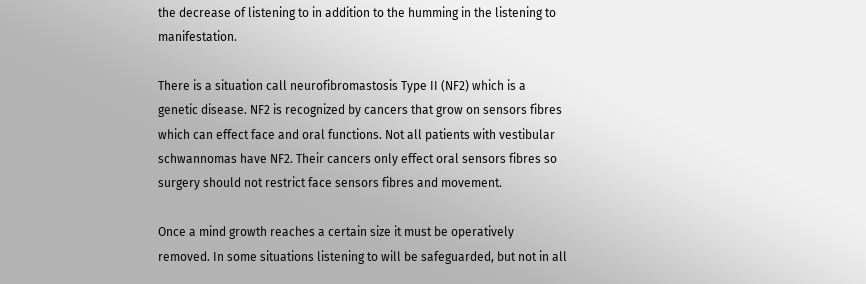the decrease of listening to in addition to the humming in the listening to manifestation.

There is a situation call neurofibromastosis Type II (NF2) which is a genetic disease. NF2 is recognized by cancers that grow on sensors fibres which can effect face and oral functions. Not all patients with vestibular schwannomas have NF2. Their cancers only effect oral sensors fibres so surgery should not restrict face sensors fibres and movement.

Once a mind growth reaches a certain size it must be operatively removed. In some situations listening to will be safeguarded, but not in all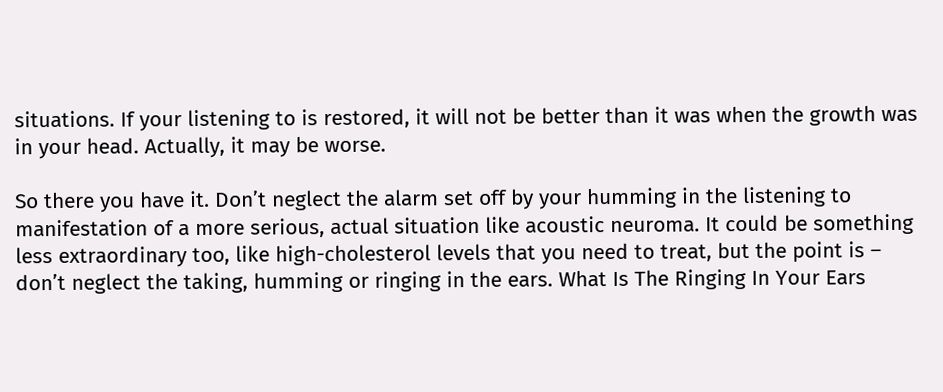situations. If your listening to is restored, it will not be better than it was when the growth was in your head. Actually, it may be worse.

So there you have it. Don’t neglect the alarm set off by your humming in the listening to manifestation of a more serious, actual situation like acoustic neuroma. It could be something less extraordinary too, like high-cholesterol levels that you need to treat, but the point is – don’t neglect the taking, humming or ringing in the ears. What Is The Ringing In Your Ears